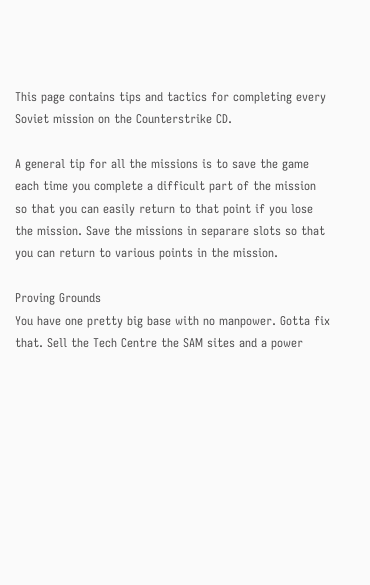This page contains tips and tactics for completing every Soviet mission on the Counterstrike CD.

A general tip for all the missions is to save the game each time you complete a difficult part of the mission so that you can easily return to that point if you lose the mission. Save the missions in separare slots so that you can return to various points in the mission.

Proving Grounds
You have one pretty big base with no manpower. Gotta fix that. Sell the Tech Centre the SAM sites and a power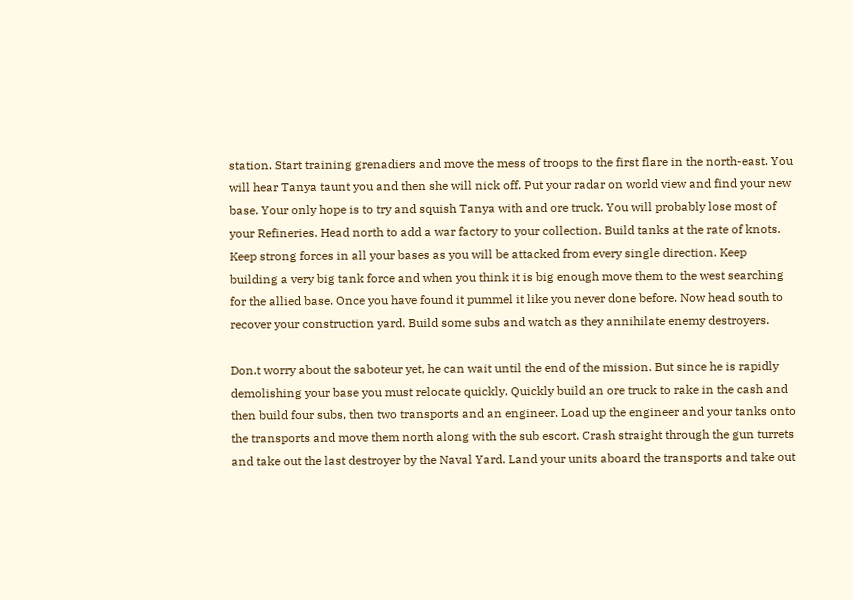station. Start training grenadiers and move the mess of troops to the first flare in the north-east. You will hear Tanya taunt you and then she will nick off. Put your radar on world view and find your new base. Your only hope is to try and squish Tanya with and ore truck. You will probably lose most of your Refineries. Head north to add a war factory to your collection. Build tanks at the rate of knots. Keep strong forces in all your bases as you will be attacked from every single direction. Keep building a very big tank force and when you think it is big enough move them to the west searching for the allied base. Once you have found it pummel it like you never done before. Now head south to recover your construction yard. Build some subs and watch as they annihilate enemy destroyers.

Don.t worry about the saboteur yet, he can wait until the end of the mission. But since he is rapidly demolishing your base you must relocate quickly. Quickly build an ore truck to rake in the cash and then build four subs, then two transports and an engineer. Load up the engineer and your tanks onto the transports and move them north along with the sub escort. Crash straight through the gun turrets and take out the last destroyer by the Naval Yard. Land your units aboard the transports and take out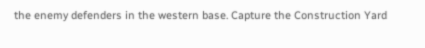the enemy defenders in the western base. Capture the Construction Yard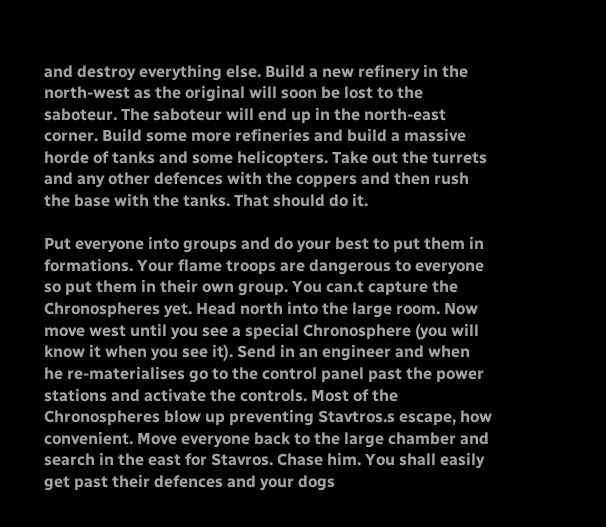and destroy everything else. Build a new refinery in the north-west as the original will soon be lost to the saboteur. The saboteur will end up in the north-east corner. Build some more refineries and build a massive horde of tanks and some helicopters. Take out the turrets and any other defences with the coppers and then rush the base with the tanks. That should do it.

Put everyone into groups and do your best to put them in formations. Your flame troops are dangerous to everyone so put them in their own group. You can.t capture the Chronospheres yet. Head north into the large room. Now move west until you see a special Chronosphere (you will know it when you see it). Send in an engineer and when he re-materialises go to the control panel past the power stations and activate the controls. Most of the Chronospheres blow up preventing Stavtros.s escape, how convenient. Move everyone back to the large chamber and search in the east for Stavros. Chase him. You shall easily get past their defences and your dogs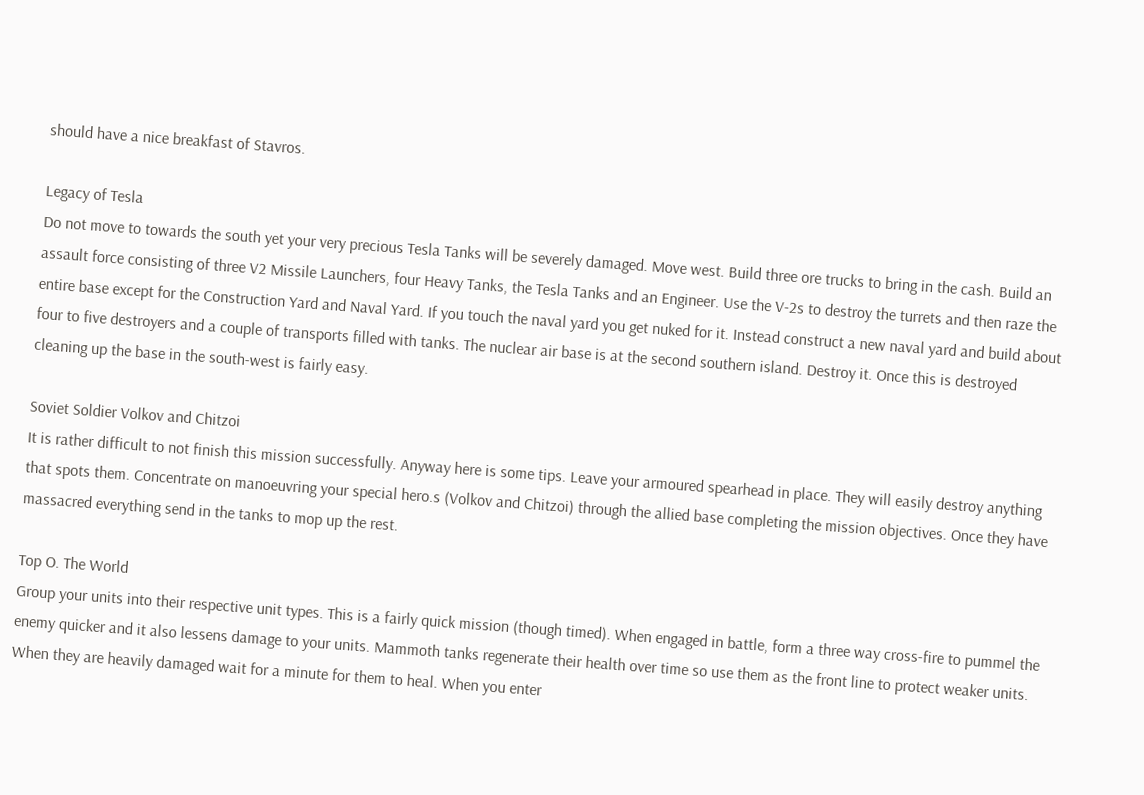should have a nice breakfast of Stavros.

Legacy of Tesla
Do not move to towards the south yet your very precious Tesla Tanks will be severely damaged. Move west. Build three ore trucks to bring in the cash. Build an assault force consisting of three V2 Missile Launchers, four Heavy Tanks, the Tesla Tanks and an Engineer. Use the V-2s to destroy the turrets and then raze the entire base except for the Construction Yard and Naval Yard. If you touch the naval yard you get nuked for it. Instead construct a new naval yard and build about four to five destroyers and a couple of transports filled with tanks. The nuclear air base is at the second southern island. Destroy it. Once this is destroyed cleaning up the base in the south-west is fairly easy.

Soviet Soldier Volkov and Chitzoi
It is rather difficult to not finish this mission successfully. Anyway here is some tips. Leave your armoured spearhead in place. They will easily destroy anything that spots them. Concentrate on manoeuvring your special hero.s (Volkov and Chitzoi) through the allied base completing the mission objectives. Once they have massacred everything send in the tanks to mop up the rest.

Top O. The World
Group your units into their respective unit types. This is a fairly quick mission (though timed). When engaged in battle, form a three way cross-fire to pummel the enemy quicker and it also lessens damage to your units. Mammoth tanks regenerate their health over time so use them as the front line to protect weaker units. When they are heavily damaged wait for a minute for them to heal. When you enter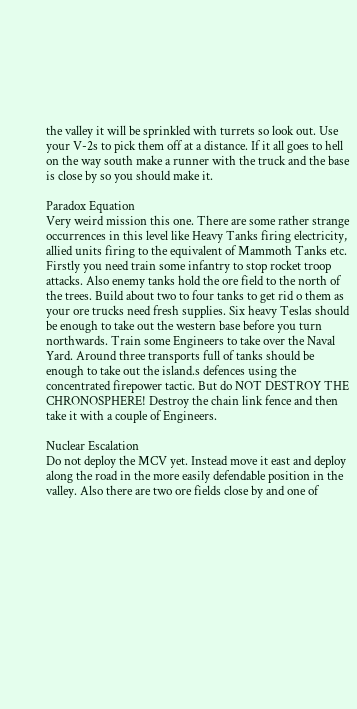the valley it will be sprinkled with turrets so look out. Use your V-2s to pick them off at a distance. If it all goes to hell on the way south make a runner with the truck and the base is close by so you should make it.

Paradox Equation
Very weird mission this one. There are some rather strange occurrences in this level like Heavy Tanks firing electricity, allied units firing to the equivalent of Mammoth Tanks etc. Firstly you need train some infantry to stop rocket troop attacks. Also enemy tanks hold the ore field to the north of the trees. Build about two to four tanks to get rid o them as your ore trucks need fresh supplies. Six heavy Teslas should be enough to take out the western base before you turn northwards. Train some Engineers to take over the Naval Yard. Around three transports full of tanks should be enough to take out the island.s defences using the concentrated firepower tactic. But do NOT DESTROY THE CHRONOSPHERE! Destroy the chain link fence and then take it with a couple of Engineers.

Nuclear Escalation
Do not deploy the MCV yet. Instead move it east and deploy along the road in the more easily defendable position in the valley. Also there are two ore fields close by and one of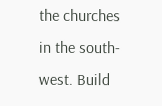the churches in the south-west. Build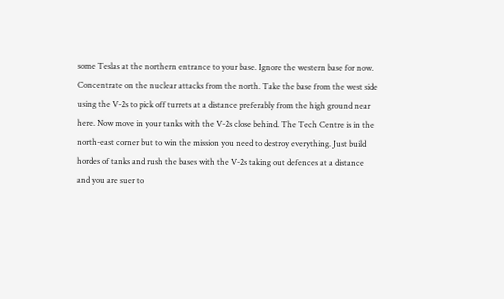some Teslas at the northern entrance to your base. Ignore the western base for now. Concentrate on the nuclear attacks from the north. Take the base from the west side using the V-2s to pick off turrets at a distance preferably from the high ground near here. Now move in your tanks with the V-2s close behind. The Tech Centre is in the north-east corner but to win the mission you need to destroy everything. Just build hordes of tanks and rush the bases with the V-2s taking out defences at a distance and you are suer to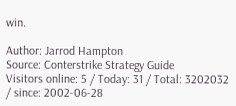win.

Author: Jarrod Hampton
Source: Conterstrike Strategy Guide
Visitors online: 5 / Today: 31 / Total: 3202032 / since: 2002-06-28